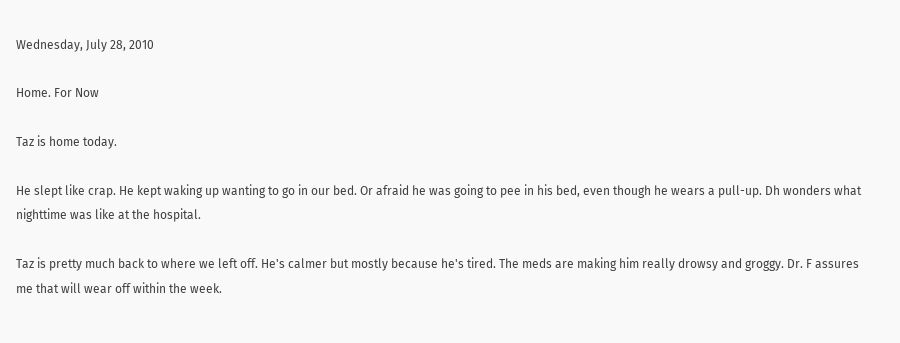Wednesday, July 28, 2010

Home. For Now

Taz is home today.

He slept like crap. He kept waking up wanting to go in our bed. Or afraid he was going to pee in his bed, even though he wears a pull-up. Dh wonders what nighttime was like at the hospital.

Taz is pretty much back to where we left off. He's calmer but mostly because he's tired. The meds are making him really drowsy and groggy. Dr. F assures me that will wear off within the week.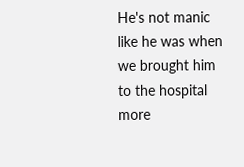He's not manic like he was when we brought him to the hospital more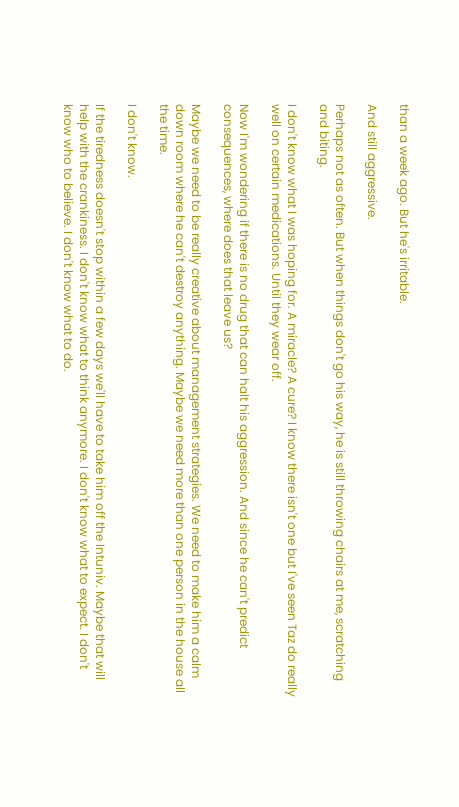than a week ago. But he's irritable.

And still aggressive.

Perhaps not as often. But when things don't go his way, he is still throwing chairs at me, scratching and biting.

I don't know what I was hoping for. A miracle? A cure? I know there isn't one but I've seen Taz do really well on certain medications. Until they wear off.

Now I'm wondering if there is no drug that can halt his aggression. And since he can't predict consequences, where does that leave us?

Maybe we need to be really creative about management strategies. We need to make him a calm down room where he can't destroy anything. Maybe we need more than one person in the house all the time.

I don't know.

If the tiredness doesn't stop within a few days we'll have to take him off the Intuniv. Maybe that will help with the crankiness. I don't know what to think anymore. I don't know what to expect. I don't know who to believe. I don't know what to do.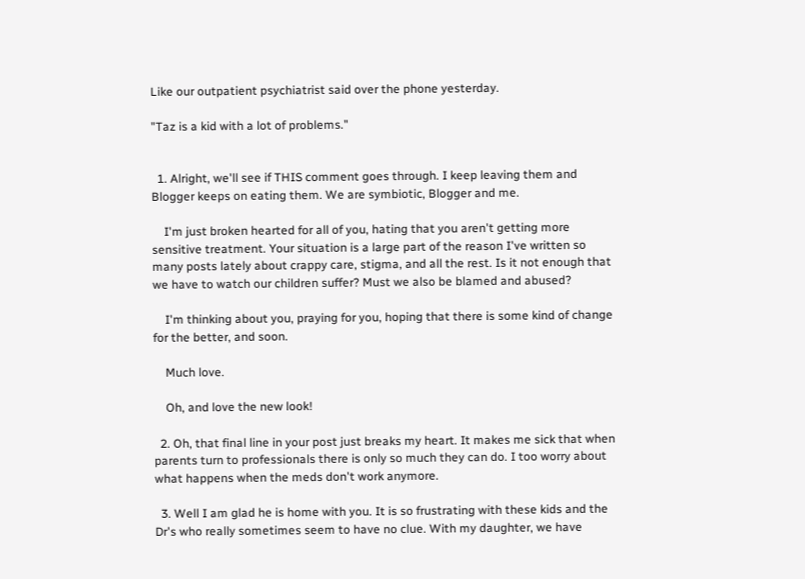Like our outpatient psychiatrist said over the phone yesterday.

"Taz is a kid with a lot of problems."


  1. Alright, we'll see if THIS comment goes through. I keep leaving them and Blogger keeps on eating them. We are symbiotic, Blogger and me.

    I'm just broken hearted for all of you, hating that you aren't getting more sensitive treatment. Your situation is a large part of the reason I've written so many posts lately about crappy care, stigma, and all the rest. Is it not enough that we have to watch our children suffer? Must we also be blamed and abused?

    I'm thinking about you, praying for you, hoping that there is some kind of change for the better, and soon.

    Much love.

    Oh, and love the new look!

  2. Oh, that final line in your post just breaks my heart. It makes me sick that when parents turn to professionals there is only so much they can do. I too worry about what happens when the meds don't work anymore.

  3. Well I am glad he is home with you. It is so frustrating with these kids and the Dr's who really sometimes seem to have no clue. With my daughter, we have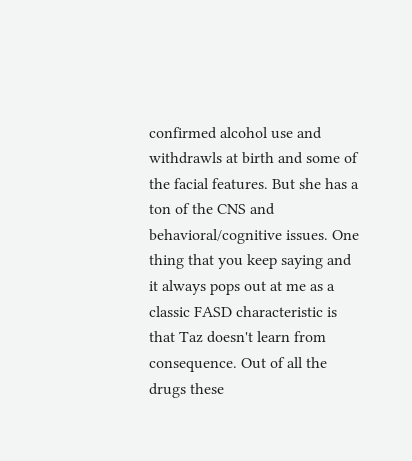confirmed alcohol use and withdrawls at birth and some of the facial features. But she has a ton of the CNS and behavioral/cognitive issues. One thing that you keep saying and it always pops out at me as a classic FASD characteristic is that Taz doesn't learn from consequence. Out of all the drugs these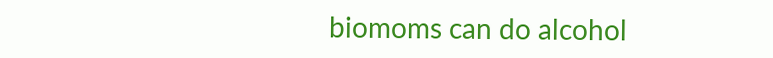biomoms can do alcohol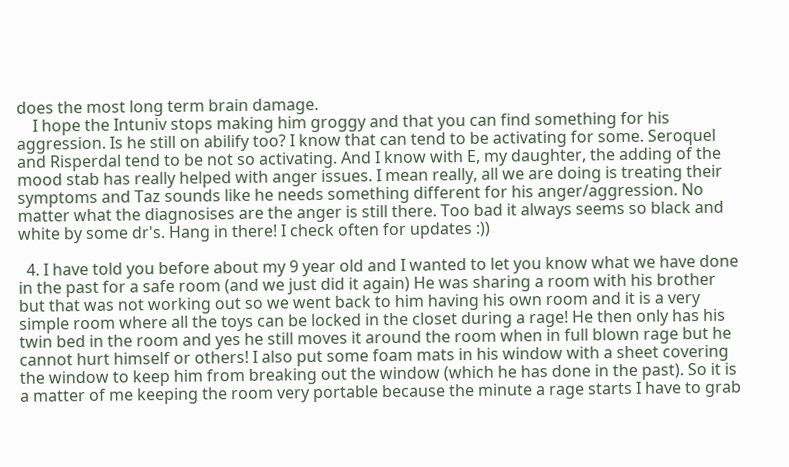does the most long term brain damage.
    I hope the Intuniv stops making him groggy and that you can find something for his aggression. Is he still on abilify too? I know that can tend to be activating for some. Seroquel and Risperdal tend to be not so activating. And I know with E, my daughter, the adding of the mood stab has really helped with anger issues. I mean really, all we are doing is treating their symptoms and Taz sounds like he needs something different for his anger/aggression. No matter what the diagnosises are the anger is still there. Too bad it always seems so black and white by some dr's. Hang in there! I check often for updates :))

  4. I have told you before about my 9 year old and I wanted to let you know what we have done in the past for a safe room (and we just did it again) He was sharing a room with his brother but that was not working out so we went back to him having his own room and it is a very simple room where all the toys can be locked in the closet during a rage! He then only has his twin bed in the room and yes he still moves it around the room when in full blown rage but he cannot hurt himself or others! I also put some foam mats in his window with a sheet covering the window to keep him from breaking out the window (which he has done in the past). So it is a matter of me keeping the room very portable because the minute a rage starts I have to grab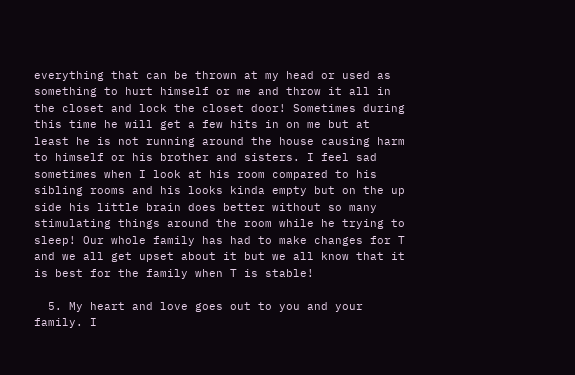everything that can be thrown at my head or used as something to hurt himself or me and throw it all in the closet and lock the closet door! Sometimes during this time he will get a few hits in on me but at least he is not running around the house causing harm to himself or his brother and sisters. I feel sad sometimes when I look at his room compared to his sibling rooms and his looks kinda empty but on the up side his little brain does better without so many stimulating things around the room while he trying to sleep! Our whole family has had to make changes for T and we all get upset about it but we all know that it is best for the family when T is stable!

  5. My heart and love goes out to you and your family. I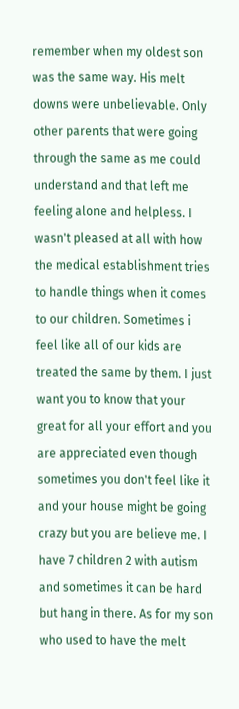remember when my oldest son was the same way. His melt downs were unbelievable. Only other parents that were going through the same as me could understand and that left me feeling alone and helpless. I wasn't pleased at all with how the medical establishment tries to handle things when it comes to our children. Sometimes i feel like all of our kids are treated the same by them. I just want you to know that your great for all your effort and you are appreciated even though sometimes you don't feel like it and your house might be going crazy but you are believe me. I have 7 children 2 with autism and sometimes it can be hard but hang in there. As for my son who used to have the melt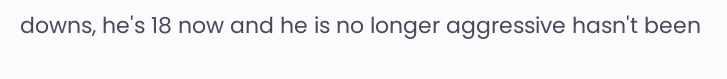downs, he's 18 now and he is no longer aggressive hasn't been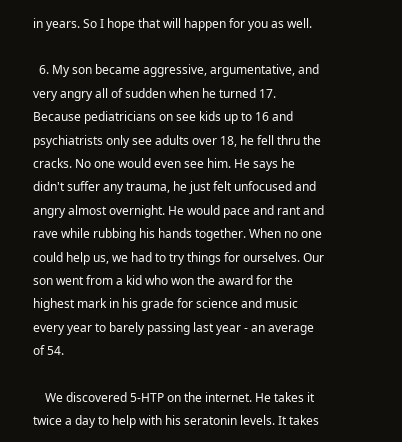in years. So I hope that will happen for you as well.

  6. My son became aggressive, argumentative, and very angry all of sudden when he turned 17. Because pediatricians on see kids up to 16 and psychiatrists only see adults over 18, he fell thru the cracks. No one would even see him. He says he didn't suffer any trauma, he just felt unfocused and angry almost overnight. He would pace and rant and rave while rubbing his hands together. When no one could help us, we had to try things for ourselves. Our son went from a kid who won the award for the highest mark in his grade for science and music every year to barely passing last year - an average of 54.

    We discovered 5-HTP on the internet. He takes it twice a day to help with his seratonin levels. It takes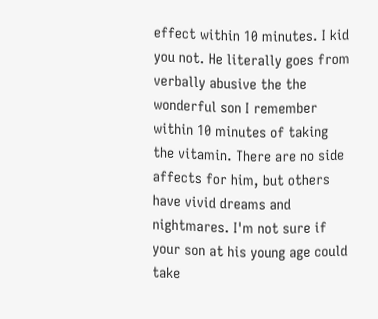effect within 10 minutes. I kid you not. He literally goes from verbally abusive the the wonderful son I remember within 10 minutes of taking the vitamin. There are no side affects for him, but others have vivid dreams and nightmares. I'm not sure if your son at his young age could take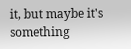it, but maybe it's something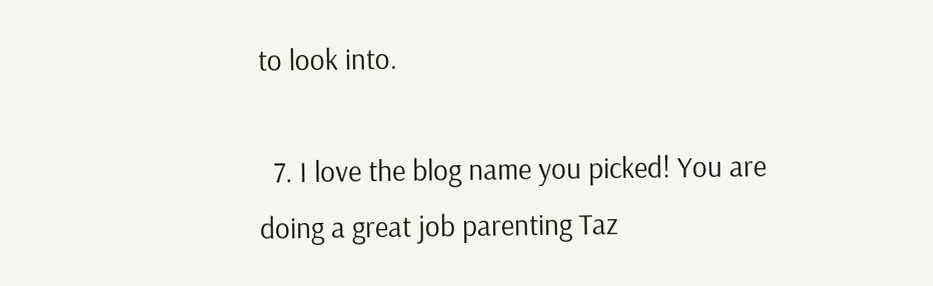to look into.

  7. I love the blog name you picked! You are doing a great job parenting Taz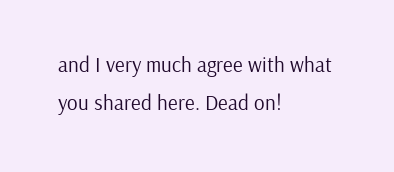and I very much agree with what you shared here. Dead on!